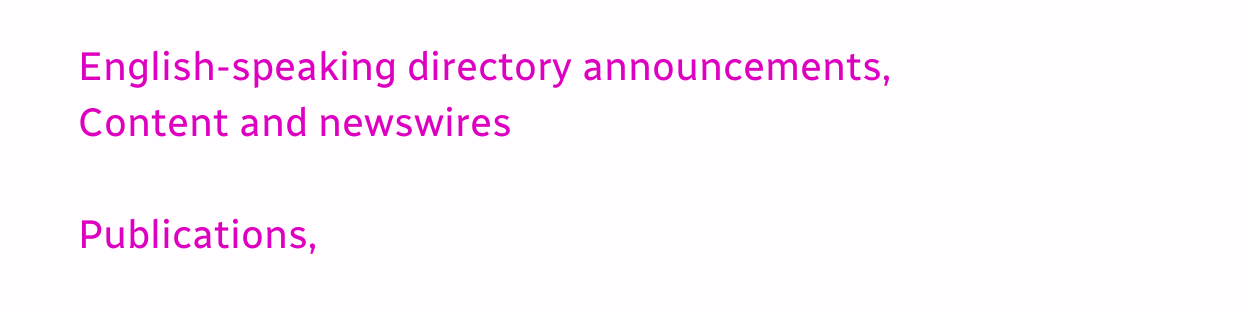English-speaking directory announcements, Content and newswires

Publications,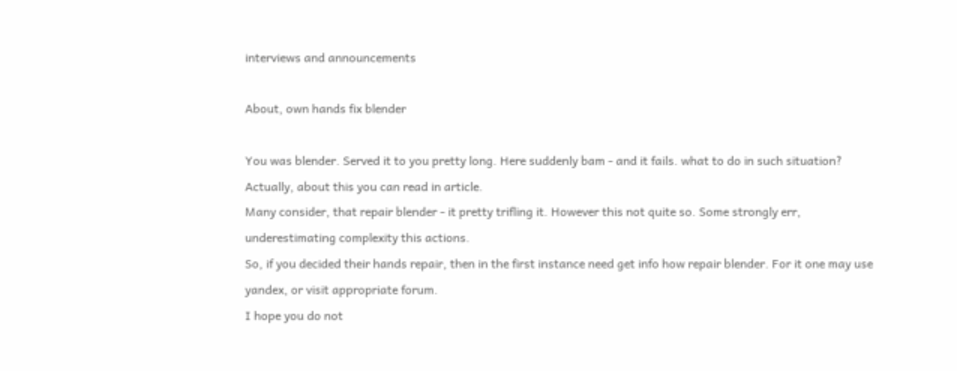interviews and announcements

About, own hands fix blender

You was blender. Served it to you pretty long. Here suddenly bam - and it fails. what to do in such situation? Actually, about this you can read in article.
Many consider, that repair blender - it pretty trifling it. However this not quite so. Some strongly err, underestimating complexity this actions.
So, if you decided their hands repair, then in the first instance need get info how repair blender. For it one may use yandex, or visit appropriate forum.
I hope you do not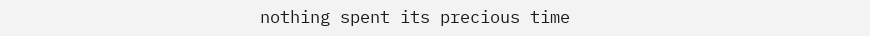nothing spent its precious time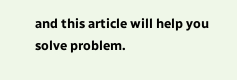and this article will help you solve problem.